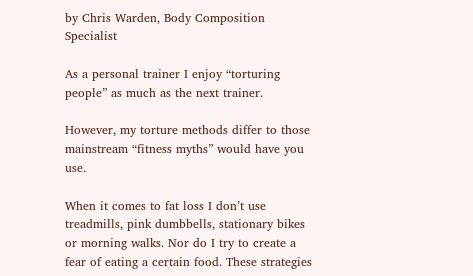by Chris Warden, Body Composition Specialist

As a personal trainer I enjoy “torturing people” as much as the next trainer.

However, my torture methods differ to those mainstream “fitness myths” would have you use.

When it comes to fat loss I don’t use treadmills, pink dumbbells, stationary bikes or morning walks. Nor do I try to create a fear of eating a certain food. These strategies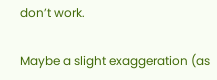don’t work.

Maybe a slight exaggeration (as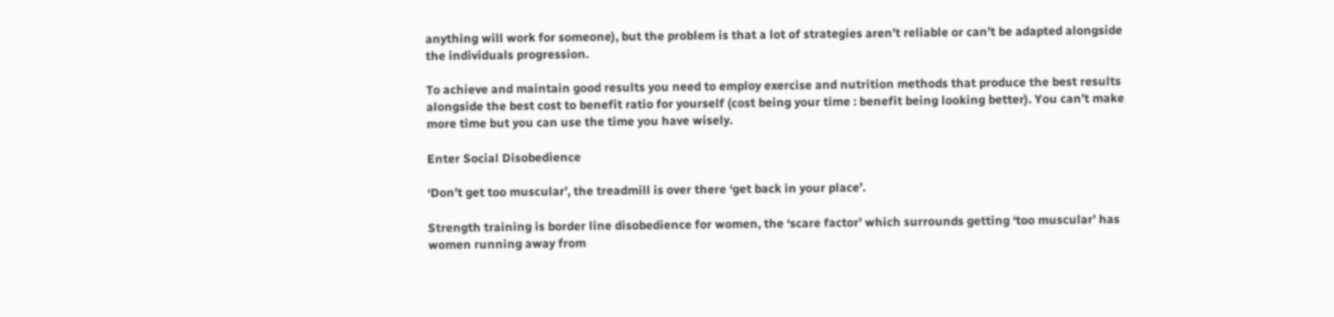anything will work for someone), but the problem is that a lot of strategies aren’t reliable or can’t be adapted alongside the individuals progression.

To achieve and maintain good results you need to employ exercise and nutrition methods that produce the best results alongside the best cost to benefit ratio for yourself (cost being your time : benefit being looking better). You can’t make more time but you can use the time you have wisely.

Enter Social Disobedience

‘Don’t get too muscular’, the treadmill is over there ‘get back in your place’.

Strength training is border line disobedience for women, the ‘scare factor’ which surrounds getting ‘too muscular’ has women running away from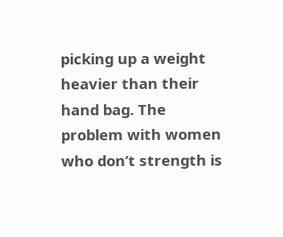picking up a weight heavier than their hand bag. The problem with women who don’t strength is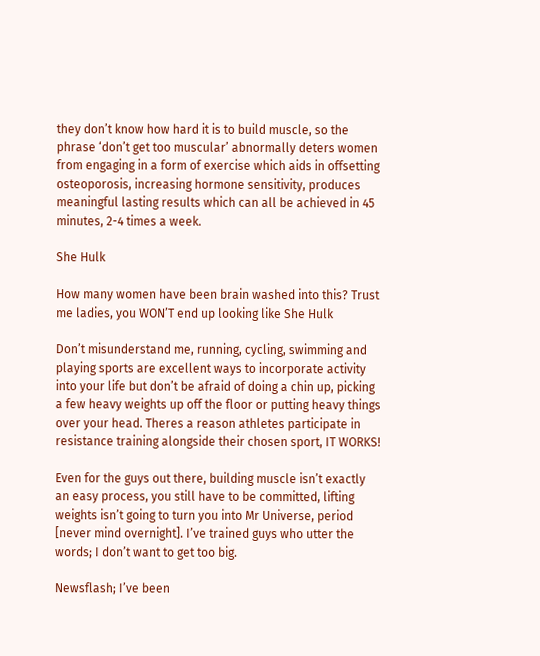they don’t know how hard it is to build muscle, so the phrase ‘don’t get too muscular’ abnormally deters women from engaging in a form of exercise which aids in offsetting osteoporosis, increasing hormone sensitivity, produces meaningful lasting results which can all be achieved in 45 minutes, 2-4 times a week.

She Hulk

How many women have been brain washed into this? Trust me ladies, you WON’T end up looking like She Hulk

Don’t misunderstand me, running, cycling, swimming and playing sports are excellent ways to incorporate activity into your life but don’t be afraid of doing a chin up, picking a few heavy weights up off the floor or putting heavy things over your head. Theres a reason athletes participate in resistance training alongside their chosen sport, IT WORKS!

Even for the guys out there, building muscle isn’t exactly an easy process, you still have to be committed, lifting weights isn’t going to turn you into Mr Universe, period [never mind overnight]. I’ve trained guys who utter the words; I don’t want to get too big.

Newsflash; I’ve been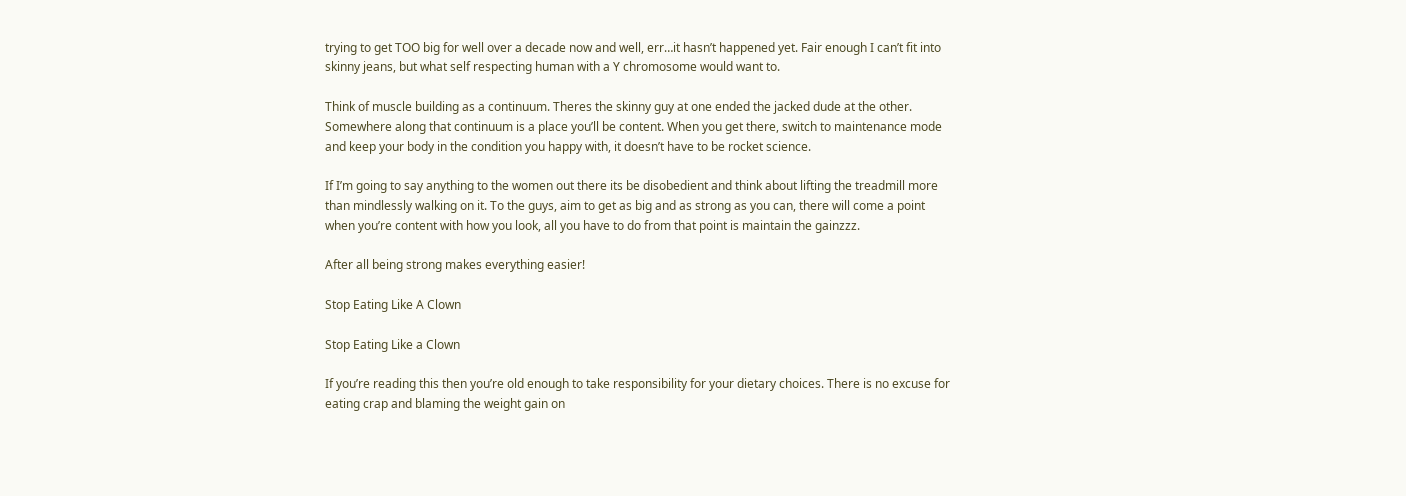trying to get TOO big for well over a decade now and well, err…it hasn’t happened yet. Fair enough I can’t fit into skinny jeans, but what self respecting human with a Y chromosome would want to.

Think of muscle building as a continuum. Theres the skinny guy at one ended the jacked dude at the other. Somewhere along that continuum is a place you’ll be content. When you get there, switch to maintenance mode and keep your body in the condition you happy with, it doesn’t have to be rocket science.

If I’m going to say anything to the women out there its be disobedient and think about lifting the treadmill more than mindlessly walking on it. To the guys, aim to get as big and as strong as you can, there will come a point when you’re content with how you look, all you have to do from that point is maintain the gainzzz.

After all being strong makes everything easier!

Stop Eating Like A Clown

Stop Eating Like a Clown

If you’re reading this then you’re old enough to take responsibility for your dietary choices. There is no excuse for eating crap and blaming the weight gain on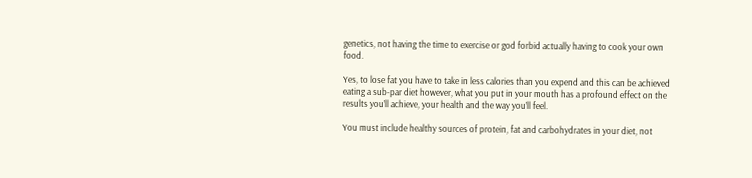genetics, not having the time to exercise or god forbid actually having to cook your own food.

Yes, to lose fat you have to take in less calories than you expend and this can be achieved eating a sub-par diet however, what you put in your mouth has a profound effect on the results you’ll achieve, your health and the way you’ll feel.

You must include healthy sources of protein, fat and carbohydrates in your diet, not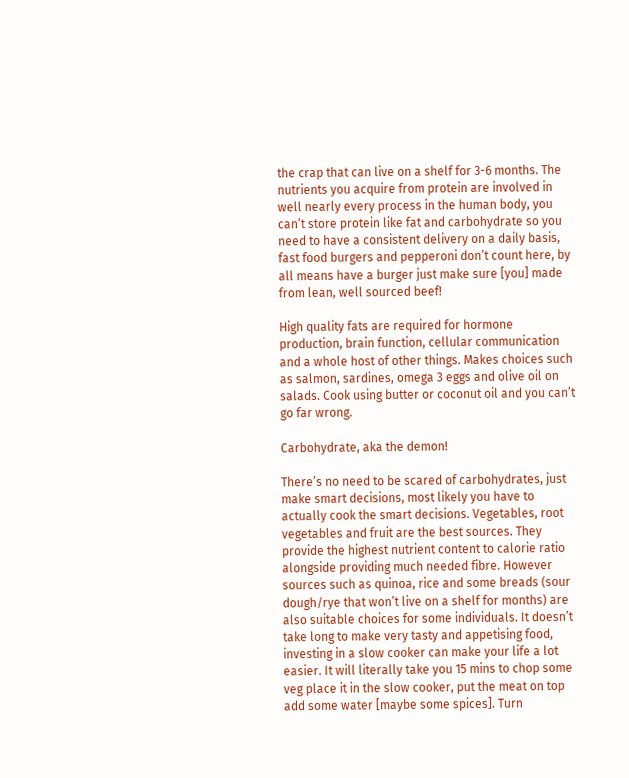the crap that can live on a shelf for 3-6 months. The nutrients you acquire from protein are involved in well nearly every process in the human body, you can’t store protein like fat and carbohydrate so you need to have a consistent delivery on a daily basis, fast food burgers and pepperoni don’t count here, by all means have a burger just make sure [you] made from lean, well sourced beef!

High quality fats are required for hormone production, brain function, cellular communication and a whole host of other things. Makes choices such as salmon, sardines, omega 3 eggs and olive oil on salads. Cook using butter or coconut oil and you can’t go far wrong.

Carbohydrate, aka the demon!

There’s no need to be scared of carbohydrates, just make smart decisions, most likely you have to actually cook the smart decisions. Vegetables, root vegetables and fruit are the best sources. They provide the highest nutrient content to calorie ratio alongside providing much needed fibre. However sources such as quinoa, rice and some breads (sour dough/rye that won’t live on a shelf for months) are also suitable choices for some individuals. It doesn’t take long to make very tasty and appetising food, investing in a slow cooker can make your life a lot easier. It will literally take you 15 mins to chop some veg place it in the slow cooker, put the meat on top add some water [maybe some spices]. Turn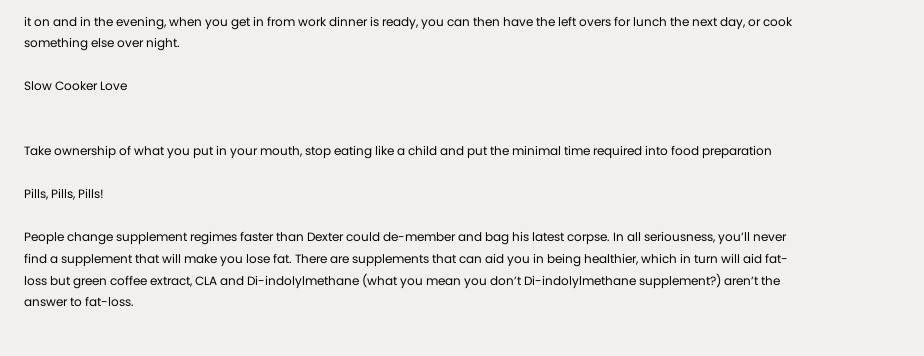it on and in the evening, when you get in from work dinner is ready, you can then have the left overs for lunch the next day, or cook something else over night.

Slow Cooker Love


Take ownership of what you put in your mouth, stop eating like a child and put the minimal time required into food preparation

Pills, Pills, Pills!

People change supplement regimes faster than Dexter could de-member and bag his latest corpse. In all seriousness, you’ll never find a supplement that will make you lose fat. There are supplements that can aid you in being healthier, which in turn will aid fat-loss but green coffee extract, CLA and Di-indolylmethane (what you mean you don’t Di-indolylmethane supplement?) aren’t the answer to fat-loss.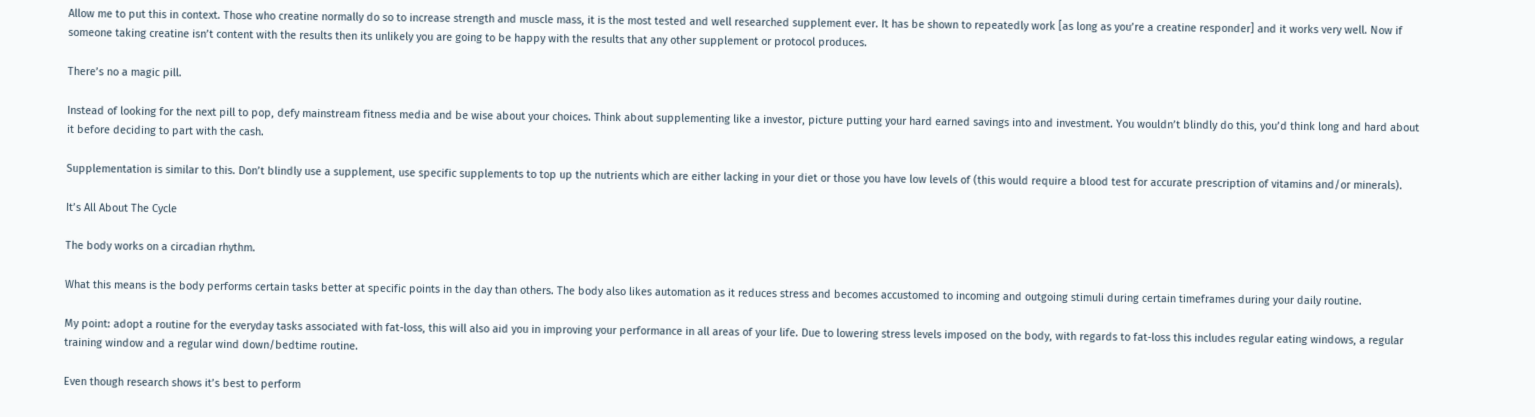Allow me to put this in context. Those who creatine normally do so to increase strength and muscle mass, it is the most tested and well researched supplement ever. It has be shown to repeatedly work [as long as you’re a creatine responder] and it works very well. Now if someone taking creatine isn’t content with the results then its unlikely you are going to be happy with the results that any other supplement or protocol produces.

There’s no a magic pill.

Instead of looking for the next pill to pop, defy mainstream fitness media and be wise about your choices. Think about supplementing like a investor, picture putting your hard earned savings into and investment. You wouldn’t blindly do this, you’d think long and hard about it before deciding to part with the cash.

Supplementation is similar to this. Don’t blindly use a supplement, use specific supplements to top up the nutrients which are either lacking in your diet or those you have low levels of (this would require a blood test for accurate prescription of vitamins and/or minerals).

It’s All About The Cycle

The body works on a circadian rhythm.

What this means is the body performs certain tasks better at specific points in the day than others. The body also likes automation as it reduces stress and becomes accustomed to incoming and outgoing stimuli during certain timeframes during your daily routine.

My point: adopt a routine for the everyday tasks associated with fat-loss, this will also aid you in improving your performance in all areas of your life. Due to lowering stress levels imposed on the body, with regards to fat-loss this includes regular eating windows, a regular training window and a regular wind down/bedtime routine.

Even though research shows it’s best to perform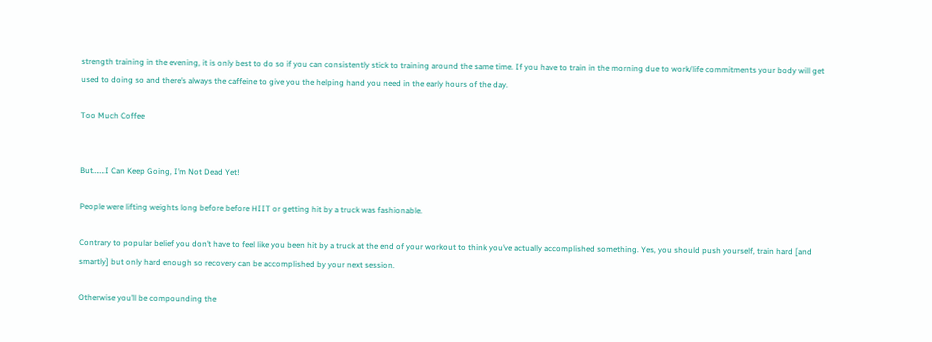strength training in the evening, it is only best to do so if you can consistently stick to training around the same time. If you have to train in the morning due to work/life commitments your body will get used to doing so and there’s always the caffeine to give you the helping hand you need in the early hours of the day.

Too Much Coffee


But…….I Can Keep Going, I’m Not Dead Yet!

People were lifting weights long before before HIIT or getting hit by a truck was fashionable.

Contrary to popular belief you don’t have to feel like you been hit by a truck at the end of your workout to think you’ve actually accomplished something. Yes, you should push yourself, train hard [and smartly] but only hard enough so recovery can be accomplished by your next session.

Otherwise you’ll be compounding the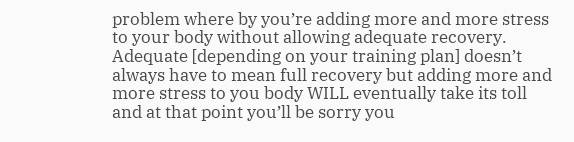problem where by you’re adding more and more stress to your body without allowing adequate recovery. Adequate [depending on your training plan] doesn’t always have to mean full recovery but adding more and more stress to you body WILL eventually take its toll and at that point you’ll be sorry you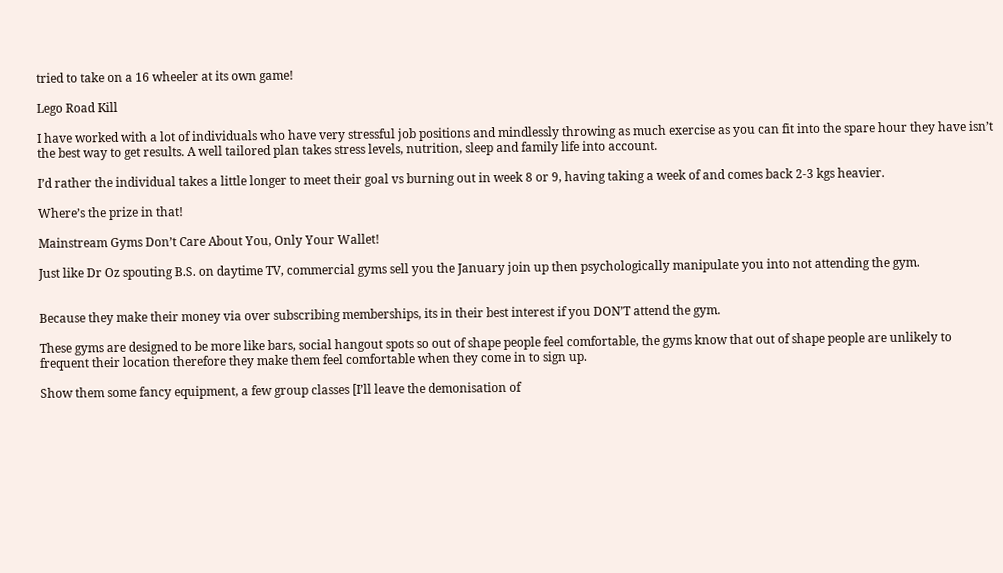tried to take on a 16 wheeler at its own game!

Lego Road Kill

I have worked with a lot of individuals who have very stressful job positions and mindlessly throwing as much exercise as you can fit into the spare hour they have isn’t the best way to get results. A well tailored plan takes stress levels, nutrition, sleep and family life into account.

I’d rather the individual takes a little longer to meet their goal vs burning out in week 8 or 9, having taking a week of and comes back 2-3 kgs heavier.

Where’s the prize in that!

Mainstream Gyms Don’t Care About You, Only Your Wallet!

Just like Dr Oz spouting B.S. on daytime TV, commercial gyms sell you the January join up then psychologically manipulate you into not attending the gym.


Because they make their money via over subscribing memberships, its in their best interest if you DON’T attend the gym.

These gyms are designed to be more like bars, social hangout spots so out of shape people feel comfortable, the gyms know that out of shape people are unlikely to frequent their location therefore they make them feel comfortable when they come in to sign up.

Show them some fancy equipment, a few group classes [I’ll leave the demonisation of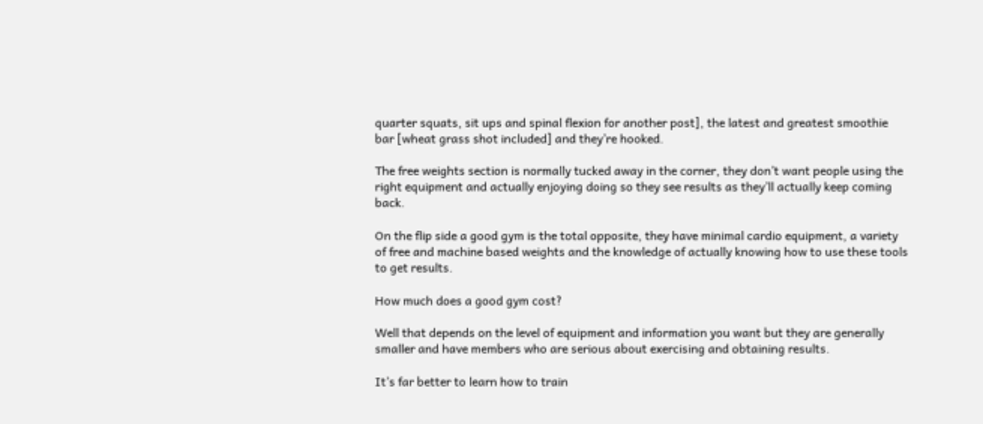quarter squats, sit ups and spinal flexion for another post], the latest and greatest smoothie bar [wheat grass shot included] and they’re hooked.

The free weights section is normally tucked away in the corner, they don’t want people using the right equipment and actually enjoying doing so they see results as they’ll actually keep coming back.

On the flip side a good gym is the total opposite, they have minimal cardio equipment, a variety of free and machine based weights and the knowledge of actually knowing how to use these tools to get results.

How much does a good gym cost?

Well that depends on the level of equipment and information you want but they are generally smaller and have members who are serious about exercising and obtaining results.

It’s far better to learn how to train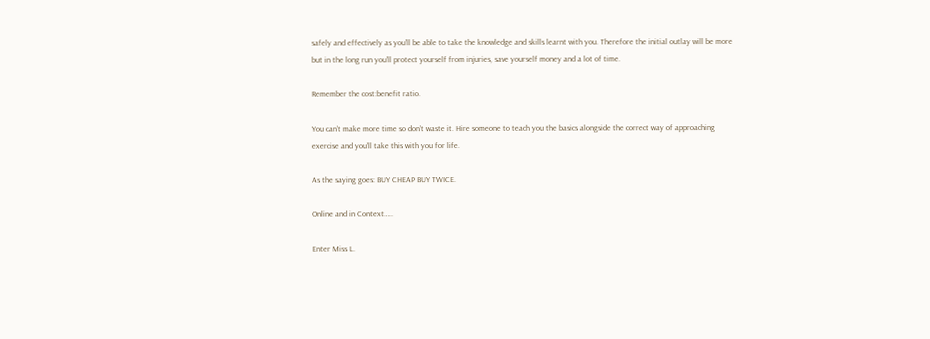safely and effectively as you’ll be able to take the knowledge and skills learnt with you. Therefore the initial outlay will be more but in the long run you’ll protect yourself from injuries, save yourself money and a lot of time.

Remember the cost:benefit ratio.

You can’t make more time so don’t waste it. Hire someone to teach you the basics alongside the correct way of approaching exercise and you’ll take this with you for life.

As the saying goes: BUY CHEAP BUY TWICE.

Online and in Context…..

Enter Miss L.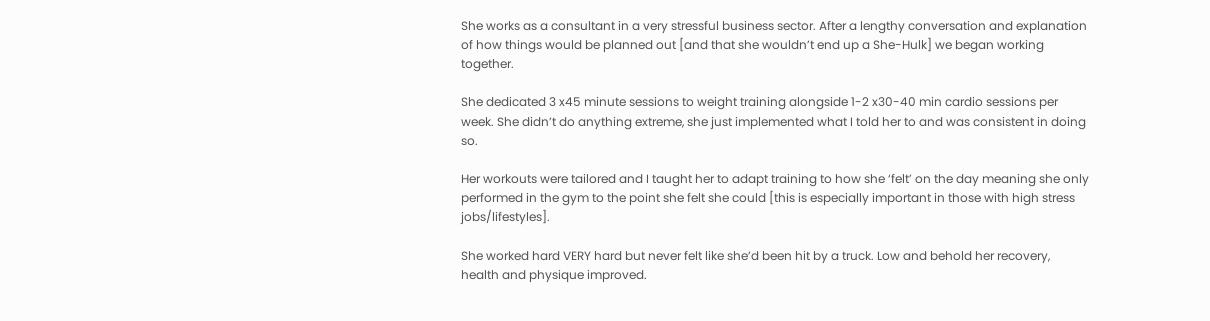She works as a consultant in a very stressful business sector. After a lengthy conversation and explanation of how things would be planned out [and that she wouldn’t end up a She-Hulk] we began working together.

She dedicated 3 x45 minute sessions to weight training alongside 1-2 x30-40 min cardio sessions per week. She didn’t do anything extreme, she just implemented what I told her to and was consistent in doing so.

Her workouts were tailored and I taught her to adapt training to how she ‘felt’ on the day meaning she only performed in the gym to the point she felt she could [this is especially important in those with high stress jobs/lifestyles].

She worked hard VERY hard but never felt like she’d been hit by a truck. Low and behold her recovery, health and physique improved.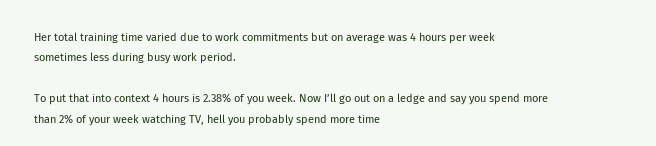Her total training time varied due to work commitments but on average was 4 hours per week sometimes less during busy work period.

To put that into context 4 hours is 2.38% of you week. Now I’ll go out on a ledge and say you spend more than 2% of your week watching TV, hell you probably spend more time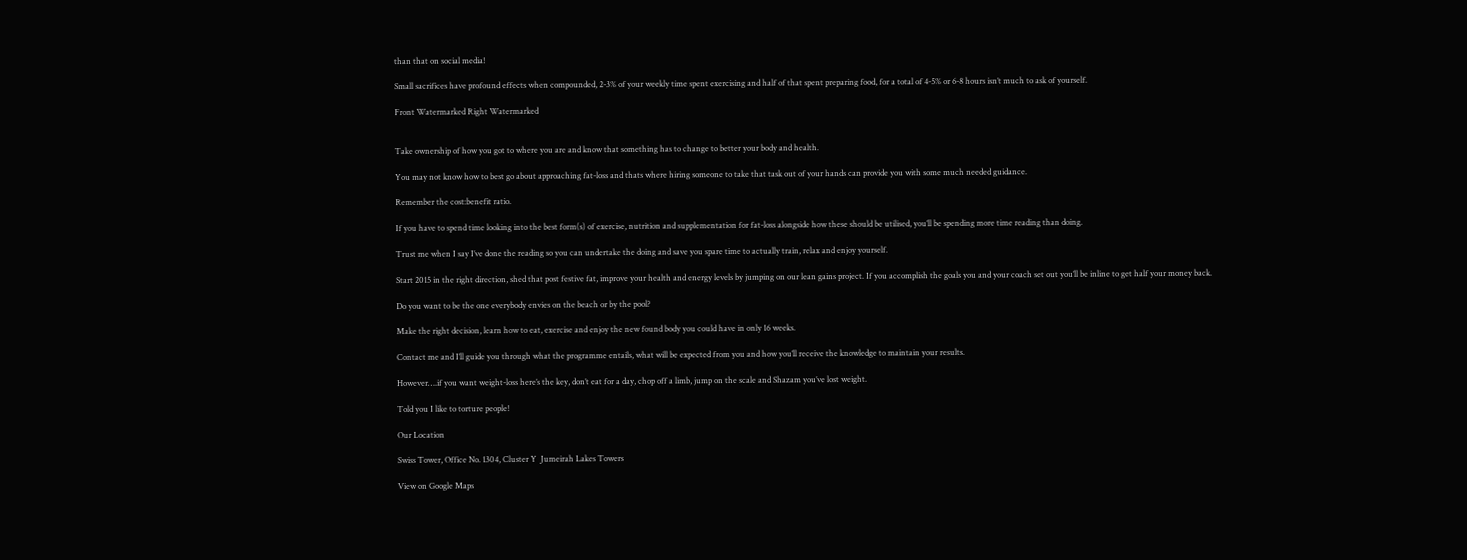than that on social media!

Small sacrifices have profound effects when compounded, 2-3% of your weekly time spent exercising and half of that spent preparing food, for a total of 4-5% or 6-8 hours isn’t much to ask of yourself.

Front Watermarked Right Watermarked


Take ownership of how you got to where you are and know that something has to change to better your body and health.

You may not know how to best go about approaching fat-loss and thats where hiring someone to take that task out of your hands can provide you with some much needed guidance.

Remember the cost:benefit ratio.

If you have to spend time looking into the best form(s) of exercise, nutrition and supplementation for fat-loss alongside how these should be utilised, you’ll be spending more time reading than doing.

Trust me when I say I’ve done the reading so you can undertake the doing and save you spare time to actually train, relax and enjoy yourself.

Start 2015 in the right direction, shed that post festive fat, improve your health and energy levels by jumping on our lean gains project. If you accomplish the goals you and your coach set out you’ll be inline to get half your money back.

Do you want to be the one everybody envies on the beach or by the pool?

Make the right decision, learn how to eat, exercise and enjoy the new found body you could have in only 16 weeks.

Contact me and I’ll guide you through what the programme entails, what will be expected from you and how you’ll receive the knowledge to maintain your results.

However….if you want weight-loss here’s the key, don’t eat for a day, chop off a limb, jump on the scale and Shazam you’ve lost weight.

Told you I like to torture people!

Our Location

Swiss Tower, Office No. 1304, Cluster Y  Jumeirah Lakes Towers

View on Google Maps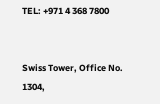TEL: +971 4 368 7800


Swiss Tower, Office No. 1304,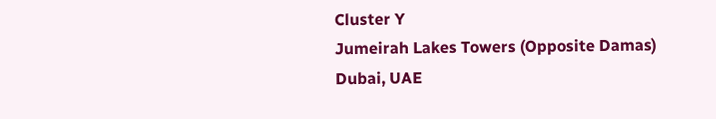Cluster Y
Jumeirah Lakes Towers (Opposite Damas)
Dubai, UAE